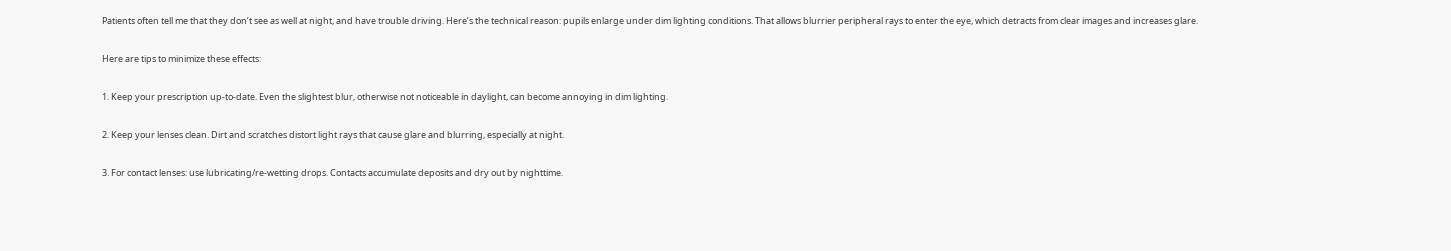Patients often tell me that they don’t see as well at night, and have trouble driving. Here’s the technical reason: pupils enlarge under dim lighting conditions. That allows blurrier peripheral rays to enter the eye, which detracts from clear images and increases glare.

Here are tips to minimize these effects:

1. Keep your prescription up-to-date. Even the slightest blur, otherwise not noticeable in daylight, can become annoying in dim lighting.

2. Keep your lenses clean. Dirt and scratches distort light rays that cause glare and blurring, especially at night.

3. For contact lenses: use lubricating/re-wetting drops. Contacts accumulate deposits and dry out by nighttime.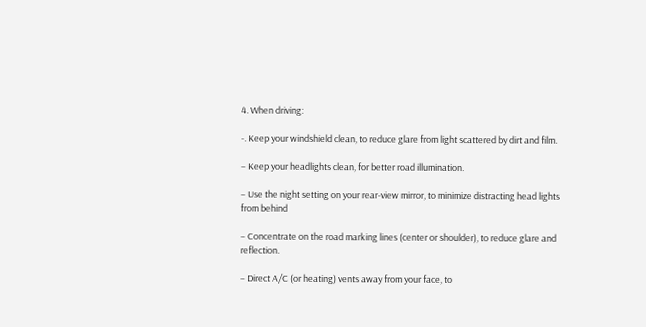4. When driving:

-. Keep your windshield clean, to reduce glare from light scattered by dirt and film.

– Keep your headlights clean, for better road illumination.

– Use the night setting on your rear-view mirror, to minimize distracting head lights from behind

– Concentrate on the road marking lines (center or shoulder), to reduce glare and reflection.

– Direct A/C (or heating) vents away from your face, to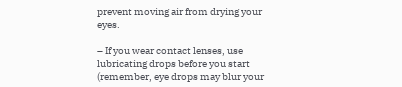prevent moving air from drying your eyes.

– If you wear contact lenses, use lubricating drops before you start (remember, eye drops may blur your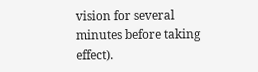vision for several minutes before taking effect).